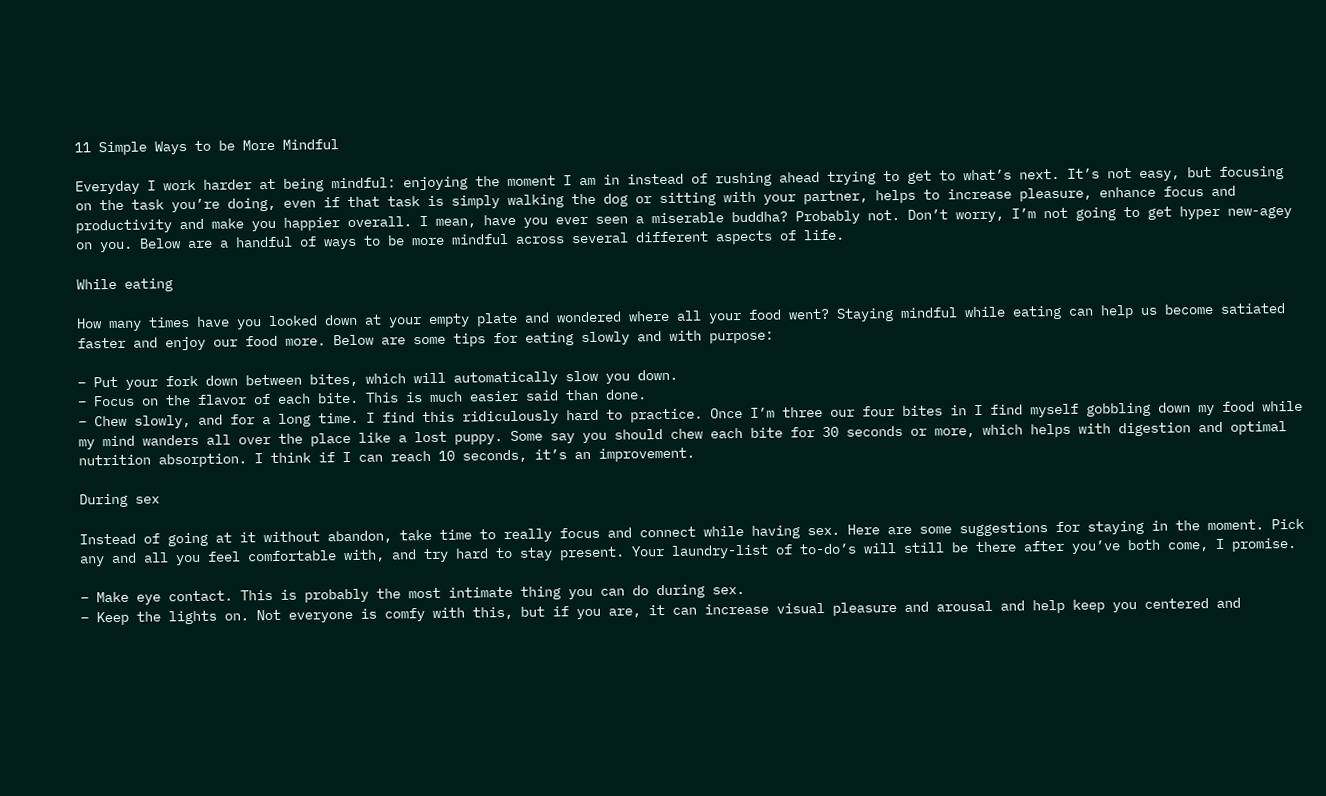11 Simple Ways to be More Mindful

Everyday I work harder at being mindful: enjoying the moment I am in instead of rushing ahead trying to get to what’s next. It’s not easy, but focusing on the task you’re doing, even if that task is simply walking the dog or sitting with your partner, helps to increase pleasure, enhance focus and productivity and make you happier overall. I mean, have you ever seen a miserable buddha? Probably not. Don’t worry, I’m not going to get hyper new-agey on you. Below are a handful of ways to be more mindful across several different aspects of life.

While eating

How many times have you looked down at your empty plate and wondered where all your food went? Staying mindful while eating can help us become satiated faster and enjoy our food more. Below are some tips for eating slowly and with purpose:

– Put your fork down between bites, which will automatically slow you down.
– Focus on the flavor of each bite. This is much easier said than done.
– Chew slowly, and for a long time. I find this ridiculously hard to practice. Once I’m three our four bites in I find myself gobbling down my food while my mind wanders all over the place like a lost puppy. Some say you should chew each bite for 30 seconds or more, which helps with digestion and optimal nutrition absorption. I think if I can reach 10 seconds, it’s an improvement.

During sex

Instead of going at it without abandon, take time to really focus and connect while having sex. Here are some suggestions for staying in the moment. Pick any and all you feel comfortable with, and try hard to stay present. Your laundry-list of to-do’s will still be there after you’ve both come, I promise.

– Make eye contact. This is probably the most intimate thing you can do during sex.
– Keep the lights on. Not everyone is comfy with this, but if you are, it can increase visual pleasure and arousal and help keep you centered and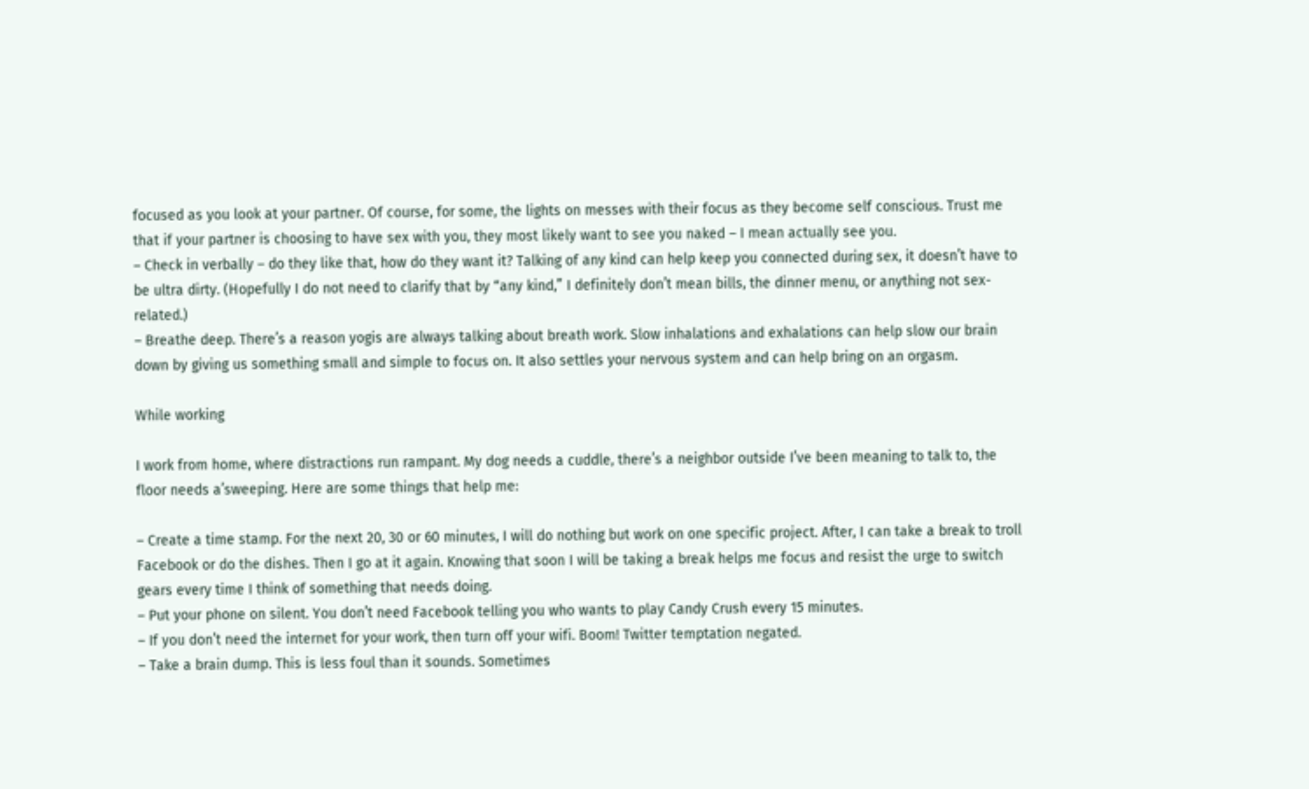focused as you look at your partner. Of course, for some, the lights on messes with their focus as they become self conscious. Trust me that if your partner is choosing to have sex with you, they most likely want to see you naked – I mean actually see you.
– Check in verbally – do they like that, how do they want it? Talking of any kind can help keep you connected during sex, it doesn’t have to be ultra dirty. (Hopefully I do not need to clarify that by “any kind,” I definitely don’t mean bills, the dinner menu, or anything not sex-related.)
– Breathe deep. There’s a reason yogis are always talking about breath work. Slow inhalations and exhalations can help slow our brain down by giving us something small and simple to focus on. It also settles your nervous system and can help bring on an orgasm.

While working

I work from home, where distractions run rampant. My dog needs a cuddle, there’s a neighbor outside I’ve been meaning to talk to, the floor needs a’sweeping. Here are some things that help me:

– Create a time stamp. For the next 20, 30 or 60 minutes, I will do nothing but work on one specific project. After, I can take a break to troll Facebook or do the dishes. Then I go at it again. Knowing that soon I will be taking a break helps me focus and resist the urge to switch gears every time I think of something that needs doing.
– Put your phone on silent. You don’t need Facebook telling you who wants to play Candy Crush every 15 minutes.
– If you don’t need the internet for your work, then turn off your wifi. Boom! Twitter temptation negated.
– Take a brain dump. This is less foul than it sounds. Sometimes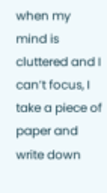when my mind is cluttered and I can’t focus, I take a piece of paper and write down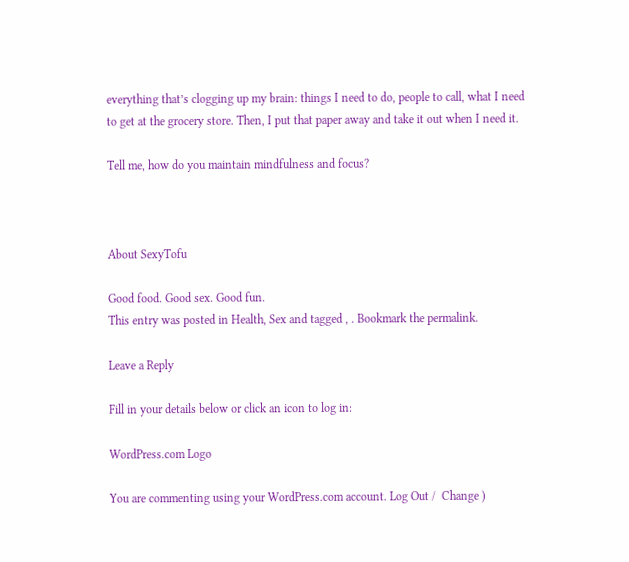everything that’s clogging up my brain: things I need to do, people to call, what I need to get at the grocery store. Then, I put that paper away and take it out when I need it.

Tell me, how do you maintain mindfulness and focus?



About SexyTofu

Good food. Good sex. Good fun.
This entry was posted in Health, Sex and tagged , . Bookmark the permalink.

Leave a Reply

Fill in your details below or click an icon to log in:

WordPress.com Logo

You are commenting using your WordPress.com account. Log Out /  Change )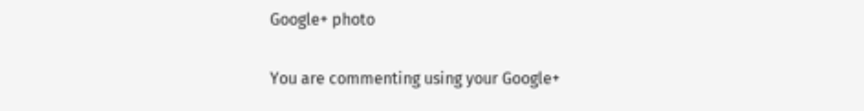Google+ photo

You are commenting using your Google+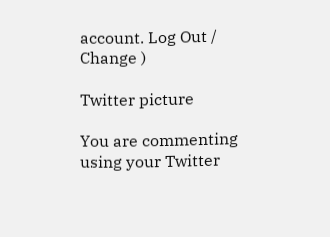account. Log Out /  Change )

Twitter picture

You are commenting using your Twitter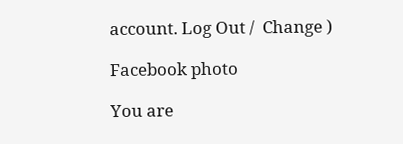account. Log Out /  Change )

Facebook photo

You are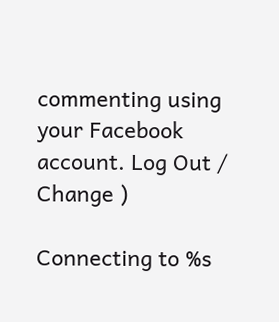commenting using your Facebook account. Log Out /  Change )

Connecting to %s